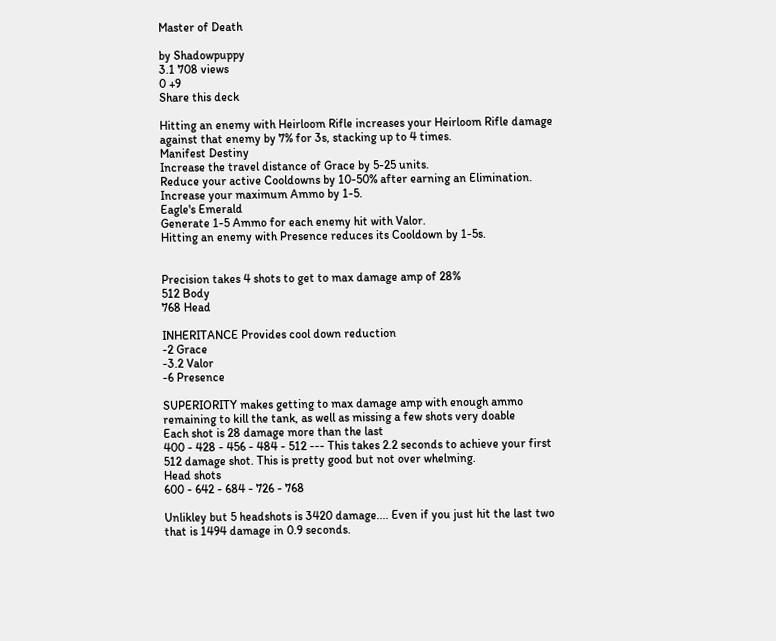Master of Death

by Shadowpuppy
3.1 708 views
0 +9
Share this deck

Hitting an enemy with Heirloom Rifle increases your Heirloom Rifle damage against that enemy by 7% for 3s, stacking up to 4 times.
Manifest Destiny
Increase the travel distance of Grace by 5-25 units.
Reduce your active Cooldowns by 10-50% after earning an Elimination.
Increase your maximum Ammo by 1-5.
Eagle's Emerald
Generate 1-5 Ammo for each enemy hit with Valor.
Hitting an enemy with Presence reduces its Cooldown by 1-5s.


Precision takes 4 shots to get to max damage amp of 28%
512 Body
768 Head

INHERITANCE Provides cool down reduction
-2 Grace
-3.2 Valor
-6 Presence

SUPERIORITY makes getting to max damage amp with enough ammo remaining to kill the tank, as well as missing a few shots very doable
Each shot is 28 damage more than the last
400 - 428 - 456 - 484 - 512 --- This takes 2.2 seconds to achieve your first 512 damage shot. This is pretty good but not over whelming.
Head shots
600 - 642 - 684 - 726 - 768

Unlikley but 5 headshots is 3420 damage.... Even if you just hit the last two that is 1494 damage in 0.9 seconds.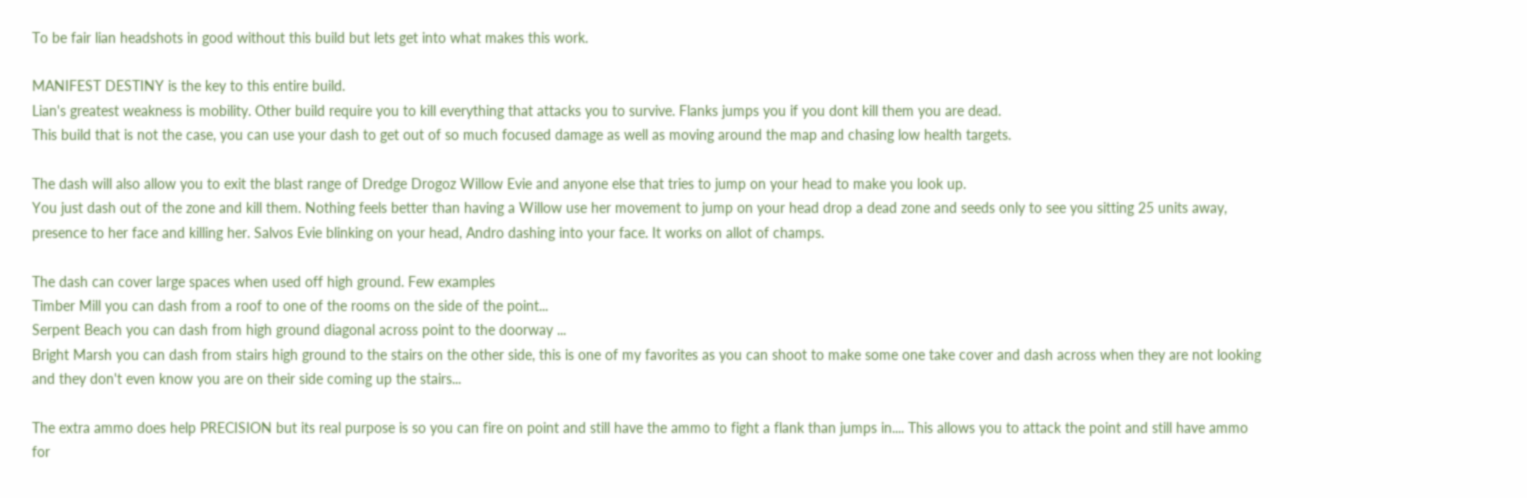To be fair lian headshots in good without this build but lets get into what makes this work.

MANIFEST DESTINY is the key to this entire build.
Lian's greatest weakness is mobility. Other build require you to kill everything that attacks you to survive. Flanks jumps you if you dont kill them you are dead.
This build that is not the case, you can use your dash to get out of so much focused damage as well as moving around the map and chasing low health targets.

The dash will also allow you to exit the blast range of Dredge Drogoz Willow Evie and anyone else that tries to jump on your head to make you look up.
You just dash out of the zone and kill them. Nothing feels better than having a Willow use her movement to jump on your head drop a dead zone and seeds only to see you sitting 25 units away, presence to her face and killing her. Salvos Evie blinking on your head, Andro dashing into your face. It works on allot of champs.

The dash can cover large spaces when used off high ground. Few examples
Timber Mill you can dash from a roof to one of the rooms on the side of the point...
Serpent Beach you can dash from high ground diagonal across point to the doorway ...
Bright Marsh you can dash from stairs high ground to the stairs on the other side, this is one of my favorites as you can shoot to make some one take cover and dash across when they are not looking and they don't even know you are on their side coming up the stairs...

The extra ammo does help PRECISION but its real purpose is so you can fire on point and still have the ammo to fight a flank than jumps in.... This allows you to attack the point and still have ammo for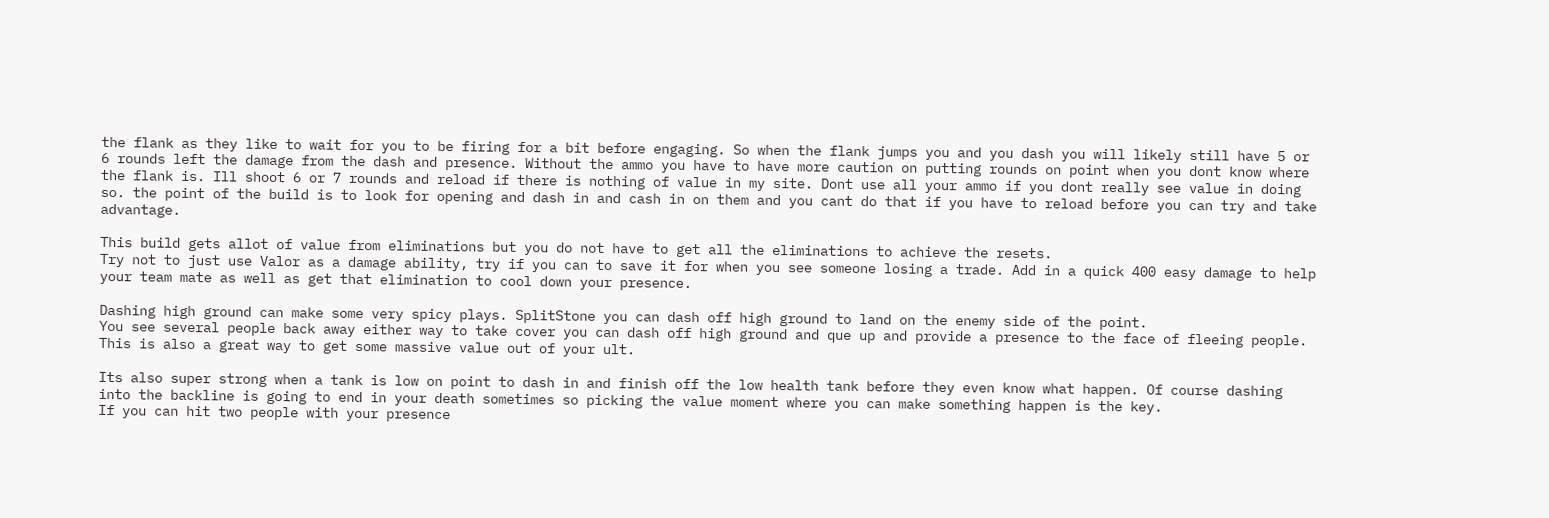the flank as they like to wait for you to be firing for a bit before engaging. So when the flank jumps you and you dash you will likely still have 5 or 6 rounds left the damage from the dash and presence. Without the ammo you have to have more caution on putting rounds on point when you dont know where the flank is. Ill shoot 6 or 7 rounds and reload if there is nothing of value in my site. Dont use all your ammo if you dont really see value in doing so. the point of the build is to look for opening and dash in and cash in on them and you cant do that if you have to reload before you can try and take advantage.

This build gets allot of value from eliminations but you do not have to get all the eliminations to achieve the resets.
Try not to just use Valor as a damage ability, try if you can to save it for when you see someone losing a trade. Add in a quick 400 easy damage to help your team mate as well as get that elimination to cool down your presence.

Dashing high ground can make some very spicy plays. SplitStone you can dash off high ground to land on the enemy side of the point.
You see several people back away either way to take cover you can dash off high ground and que up and provide a presence to the face of fleeing people.
This is also a great way to get some massive value out of your ult.

Its also super strong when a tank is low on point to dash in and finish off the low health tank before they even know what happen. Of course dashing into the backline is going to end in your death sometimes so picking the value moment where you can make something happen is the key.
If you can hit two people with your presence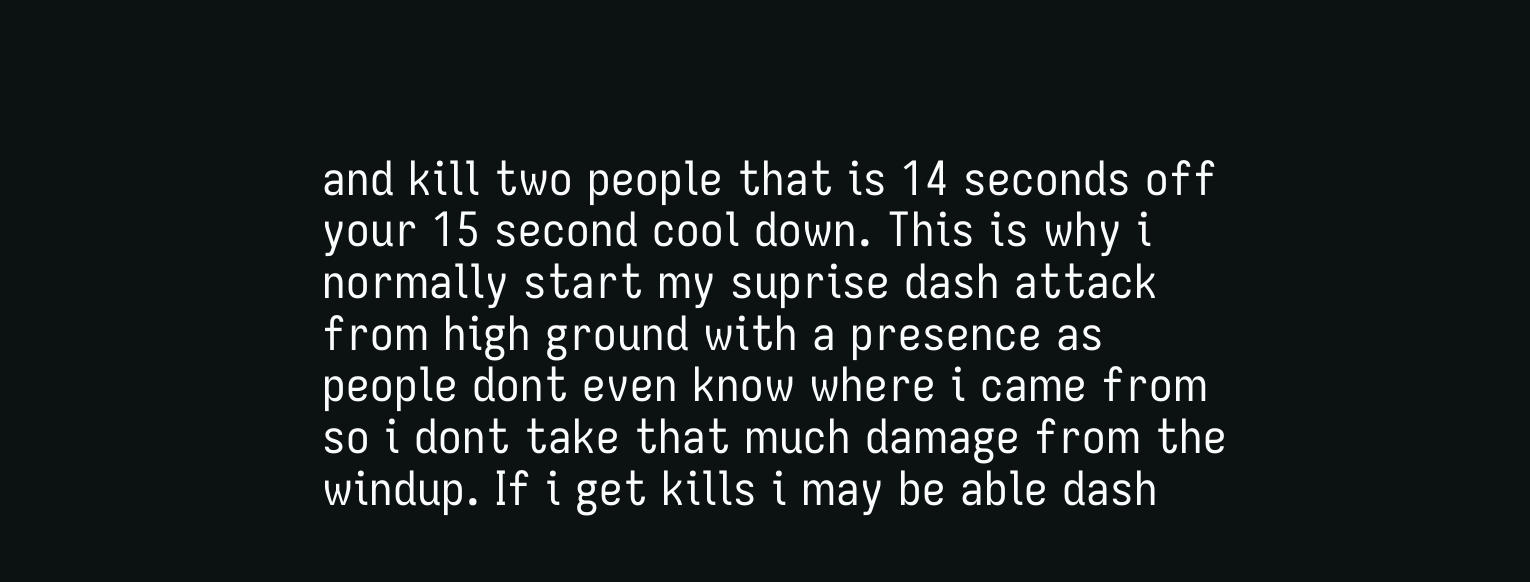and kill two people that is 14 seconds off your 15 second cool down. This is why i normally start my suprise dash attack from high ground with a presence as people dont even know where i came from so i dont take that much damage from the windup. If i get kills i may be able dash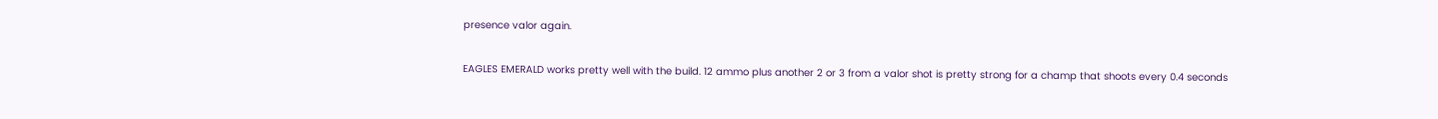presence valor again.

EAGLES EMERALD works pretty well with the build. 12 ammo plus another 2 or 3 from a valor shot is pretty strong for a champ that shoots every 0.4 seconds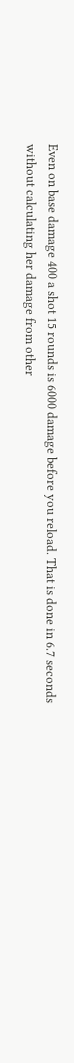Even on base damage 400 a shot 15 rounds is 6000 damage before you reload. That is done in 6.7 seconds without calculating her damage from other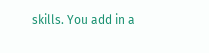skills. You add in a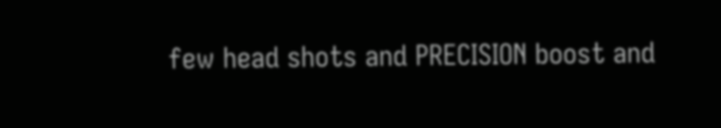few head shots and PRECISION boost and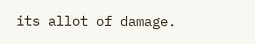its allot of damage.